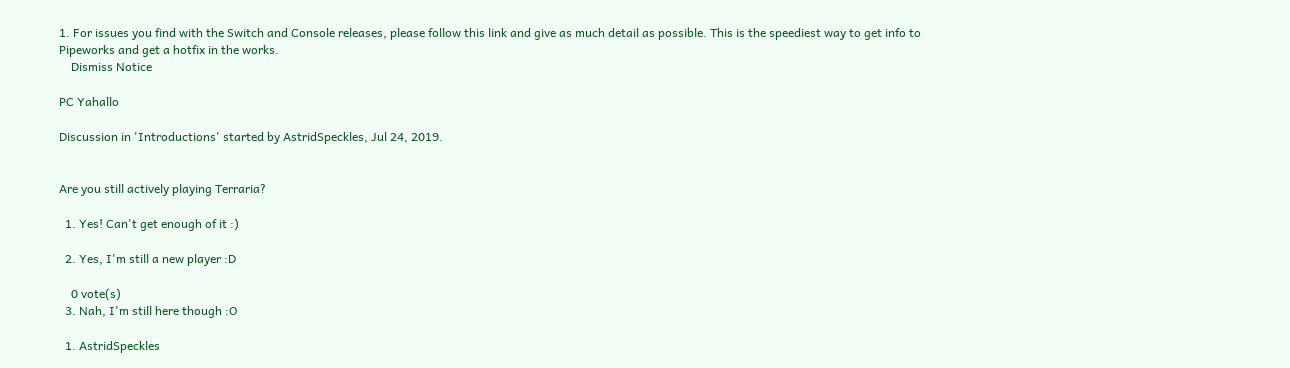1. For issues you find with the Switch and Console releases, please follow this link and give as much detail as possible. This is the speediest way to get info to Pipeworks and get a hotfix in the works.
    Dismiss Notice

PC Yahallo

Discussion in 'Introductions' started by AstridSpeckles, Jul 24, 2019.


Are you still actively playing Terraria?

  1. Yes! Can't get enough of it :)

  2. Yes, I'm still a new player :D

    0 vote(s)
  3. Nah, I'm still here though :O

  1. AstridSpeckles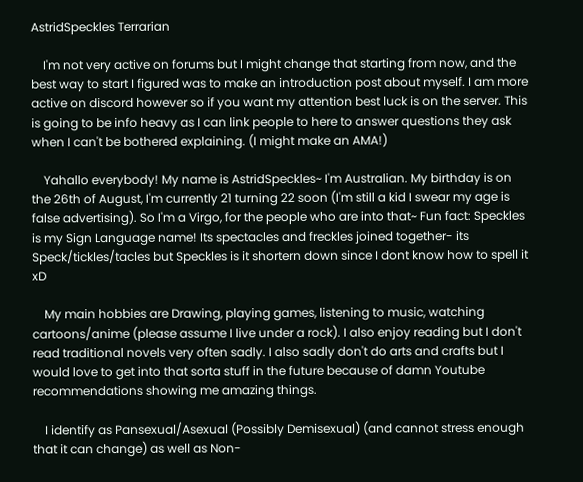AstridSpeckles Terrarian

    I'm not very active on forums but I might change that starting from now, and the best way to start I figured was to make an introduction post about myself. I am more active on discord however so if you want my attention best luck is on the server. This is going to be info heavy as I can link people to here to answer questions they ask when I can't be bothered explaining. (I might make an AMA!)

    Yahallo everybody! My name is AstridSpeckles~ I'm Australian. My birthday is on the 26th of August, I'm currently 21 turning 22 soon (I'm still a kid I swear my age is false advertising). So I'm a Virgo, for the people who are into that~ Fun fact: Speckles is my Sign Language name! Its spectacles and freckles joined together- its Speck/tickles/tacles but Speckles is it shortern down since I dont know how to spell it xD

    My main hobbies are Drawing, playing games, listening to music, watching cartoons/anime (please assume I live under a rock). I also enjoy reading but I don't read traditional novels very often sadly. I also sadly don't do arts and crafts but I would love to get into that sorta stuff in the future because of damn Youtube recommendations showing me amazing things.

    I identify as Pansexual/Asexual (Possibly Demisexual) (and cannot stress enough that it can change) as well as Non-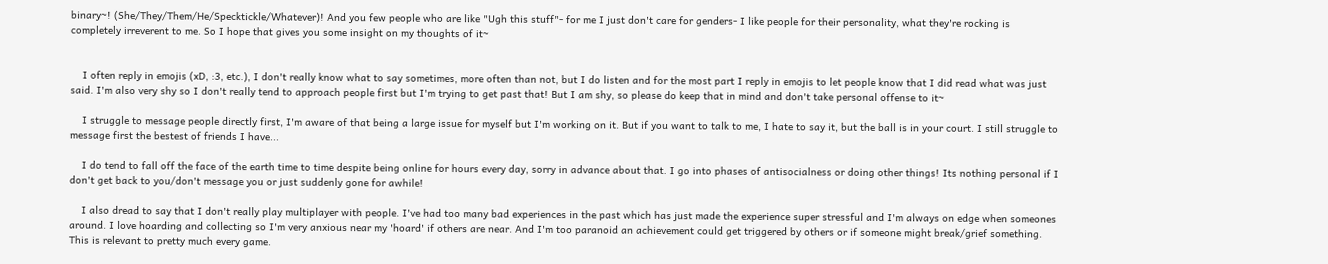binary~! (She/They/Them/He/Specktickle/Whatever)! And you few people who are like "Ugh this stuff"- for me I just don't care for genders- I like people for their personality, what they're rocking is completely irreverent to me. So I hope that gives you some insight on my thoughts of it~


    I often reply in emojis (xD, :3, etc.), I don't really know what to say sometimes, more often than not, but I do listen and for the most part I reply in emojis to let people know that I did read what was just said. I'm also very shy so I don't really tend to approach people first but I'm trying to get past that! But I am shy, so please do keep that in mind and don't take personal offense to it~

    I struggle to message people directly first, I'm aware of that being a large issue for myself but I'm working on it. But if you want to talk to me, I hate to say it, but the ball is in your court. I still struggle to message first the bestest of friends I have...

    I do tend to fall off the face of the earth time to time despite being online for hours every day, sorry in advance about that. I go into phases of antisocialness or doing other things! Its nothing personal if I don't get back to you/don't message you or just suddenly gone for awhile!

    I also dread to say that I don't really play multiplayer with people. I've had too many bad experiences in the past which has just made the experience super stressful and I'm always on edge when someones around. I love hoarding and collecting so I'm very anxious near my 'hoard' if others are near. And I'm too paranoid an achievement could get triggered by others or if someone might break/grief something. This is relevant to pretty much every game.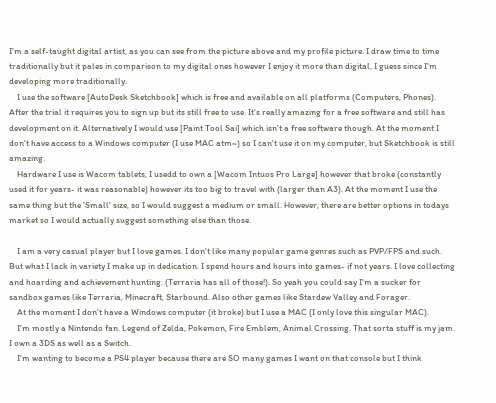I'm a self-taught digital artist, as you can see from the picture above and my profile picture. I draw time to time traditionally but it pales in comparison to my digital ones however I enjoy it more than digital, I guess since I'm developing more traditionally.
    I use the software [AutoDesk Sketchbook] which is free and available on all platforms (Computers, Phones). After the trial it requires you to sign up but its still free to use. It's really amazing for a free software and still has development on it. Alternatively I would use [Paint Tool Sai] which isn't a free software though. At the moment I don't have access to a Windows computer (I use MAC atm~) so I can't use it on my computer, but Sketchbook is still amazing.
    Hardware I use is Wacom tablets, I usedd to own a [Wacom Intuos Pro Large] however that broke (constantly used it for years- it was reasonable) however its too big to travel with (larger than A3). At the moment I use the same thing but the 'Small' size, so I would suggest a medium or small. However, there are better options in todays market so I would actually suggest something else than those.

    I am a very casual player but I love games. I don't like many popular game genres such as PVP/FPS and such. But what I lack in variety I make up in dedication. I spend hours and hours into games- if not years. I love collecting and hoarding and achievement hunting. (Terraria has all of those!). So yeah you could say I'm a sucker for sandbox games like Terraria, Minecraft, Starbound. Also other games like Stardew Valley and Forager.
    At the moment I don't have a Windows computer (it broke) but I use a MAC (I only love this singular MAC).
    I'm mostly a Nintendo fan. Legend of Zelda, Pokemon, Fire Emblem, Animal Crossing. That sorta stuff is my jam. I own a 3DS as well as a Switch.
    I'm wanting to become a PS4 player because there are SO many games I want on that console but I think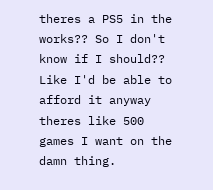theres a PS5 in the works?? So I don't know if I should?? Like I'd be able to afford it anyway theres like 500 games I want on the damn thing.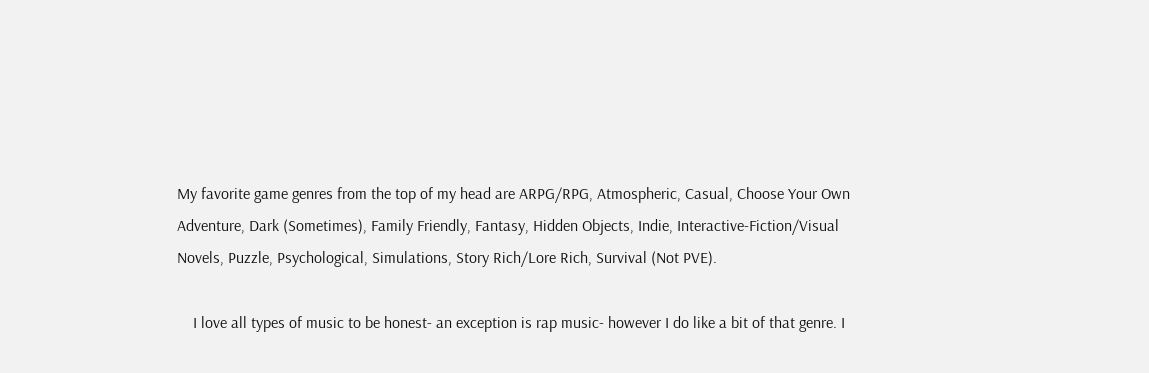My favorite game genres from the top of my head are ARPG/RPG, Atmospheric, Casual, Choose Your Own Adventure, Dark (Sometimes), Family Friendly, Fantasy, Hidden Objects, Indie, Interactive-Fiction/Visual Novels, Puzzle, Psychological, Simulations, Story Rich/Lore Rich, Survival (Not PVE).

    I love all types of music to be honest- an exception is rap music- however I do like a bit of that genre. I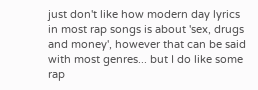just don't like how modern day lyrics in most rap songs is about 'sex, drugs and money', however that can be said with most genres... but I do like some rap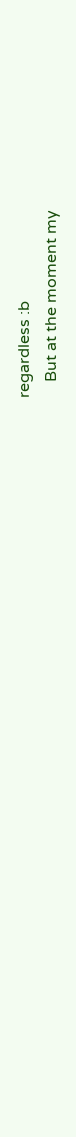regardless :b
    But at the moment my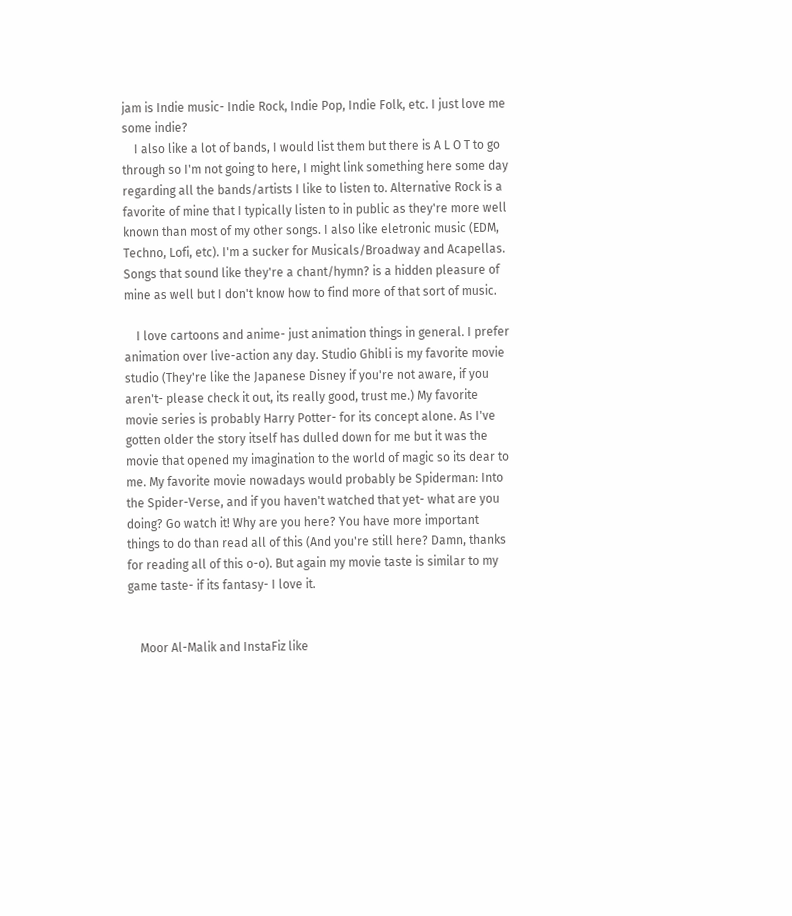jam is Indie music- Indie Rock, Indie Pop, Indie Folk, etc. I just love me some indie?
    I also like a lot of bands, I would list them but there is A L O T to go through so I'm not going to here, I might link something here some day regarding all the bands/artists I like to listen to. Alternative Rock is a favorite of mine that I typically listen to in public as they're more well known than most of my other songs. I also like eletronic music (EDM, Techno, Lofi, etc). I'm a sucker for Musicals/Broadway and Acapellas. Songs that sound like they're a chant/hymn? is a hidden pleasure of mine as well but I don't know how to find more of that sort of music.

    I love cartoons and anime- just animation things in general. I prefer animation over live-action any day. Studio Ghibli is my favorite movie studio (They're like the Japanese Disney if you're not aware, if you aren't- please check it out, its really good, trust me.) My favorite movie series is probably Harry Potter- for its concept alone. As I've gotten older the story itself has dulled down for me but it was the movie that opened my imagination to the world of magic so its dear to me. My favorite movie nowadays would probably be Spiderman: Into the Spider-Verse, and if you haven't watched that yet- what are you doing? Go watch it! Why are you here? You have more important things to do than read all of this (And you're still here? Damn, thanks for reading all of this o-o). But again my movie taste is similar to my game taste- if its fantasy- I love it.


    Moor Al-Malik and InstaFiz like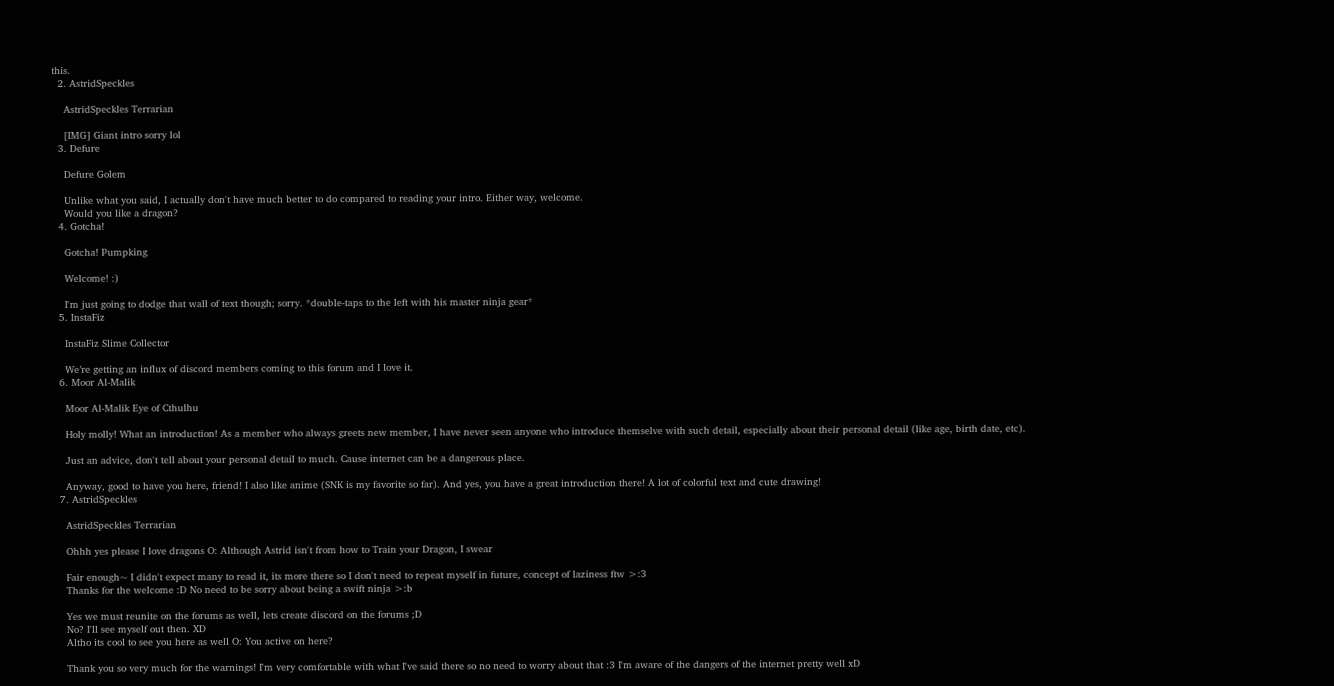this.
  2. AstridSpeckles

    AstridSpeckles Terrarian

    [IMG] Giant intro sorry lol
  3. Defure

    Defure Golem

    Unlike what you said, I actually don't have much better to do compared to reading your intro. Either way, welcome.
    Would you like a dragon?
  4. Gotcha!

    Gotcha! Pumpking

    Welcome! :)

    I'm just going to dodge that wall of text though; sorry. *double-taps to the left with his master ninja gear*
  5. InstaFiz

    InstaFiz Slime Collector

    We’re getting an influx of discord members coming to this forum and I love it.
  6. Moor Al-Malik

    Moor Al-Malik Eye of Cthulhu

    Holy molly! What an introduction! As a member who always greets new member, I have never seen anyone who introduce themselve with such detail, especially about their personal detail (like age, birth date, etc).

    Just an advice, don't tell about your personal detail to much. Cause internet can be a dangerous place.

    Anyway, good to have you here, friend! I also like anime (SNK is my favorite so far). And yes, you have a great introduction there! A lot of colorful text and cute drawing!
  7. AstridSpeckles

    AstridSpeckles Terrarian

    Ohhh yes please I love dragons O: Although Astrid isn't from how to Train your Dragon, I swear

    Fair enough~ I didn't expect many to read it, its more there so I don't need to repeat myself in future, concept of laziness ftw >:3
    Thanks for the welcome :D No need to be sorry about being a swift ninja >:b

    Yes we must reunite on the forums as well, lets create discord on the forums ;D
    No? I'll see myself out then. XD
    Altho its cool to see you here as well O: You active on here?

    Thank you so very much for the warnings! I'm very comfortable with what I've said there so no need to worry about that :3 I'm aware of the dangers of the internet pretty well xD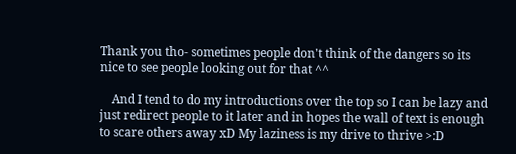Thank you tho- sometimes people don't think of the dangers so its nice to see people looking out for that ^^

    And I tend to do my introductions over the top so I can be lazy and just redirect people to it later and in hopes the wall of text is enough to scare others away xD My laziness is my drive to thrive >:D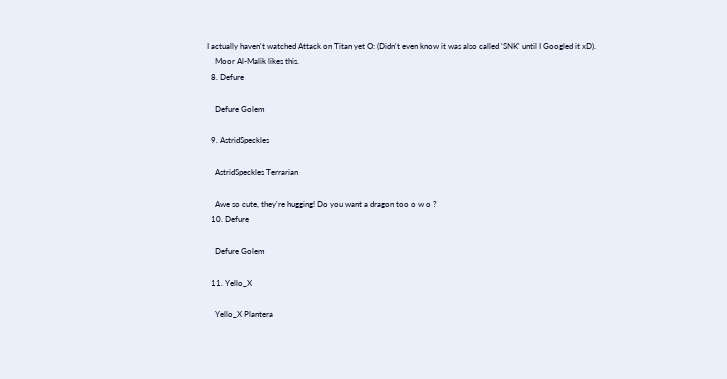I actually haven't watched Attack on Titan yet O: (Didn't even know it was also called 'SNK' until I Googled it xD).
    Moor Al-Malik likes this.
  8. Defure

    Defure Golem

  9. AstridSpeckles

    AstridSpeckles Terrarian

    Awe so cute, they're hugging! Do you want a dragon too o w o ?
  10. Defure

    Defure Golem

  11. Yello_X

    Yello_X Plantera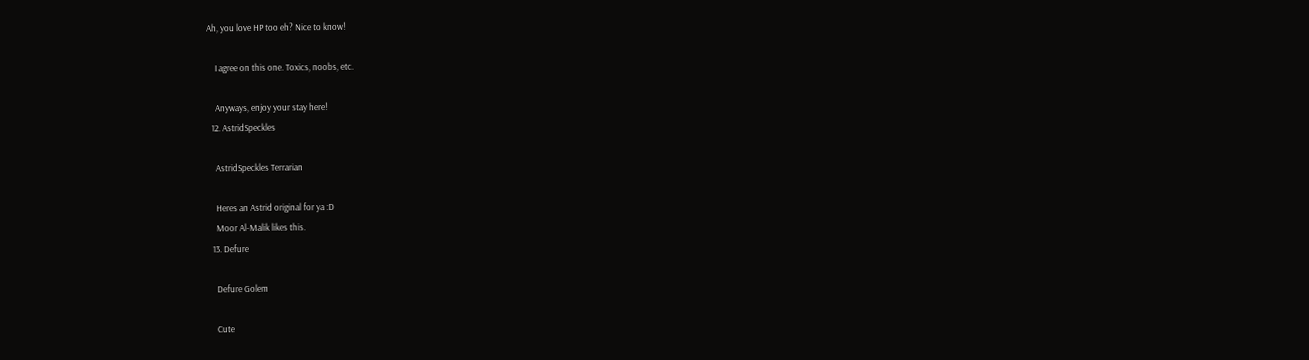Ah, you love HP too eh? Nice to know!

    I agree on this one. Toxics, noobs, etc.

    Anyways, enjoy your stay here!
  12. AstridSpeckles

    AstridSpeckles Terrarian

    Heres an Astrid original for ya :D
    Moor Al-Malik likes this.
  13. Defure

    Defure Golem

    Cute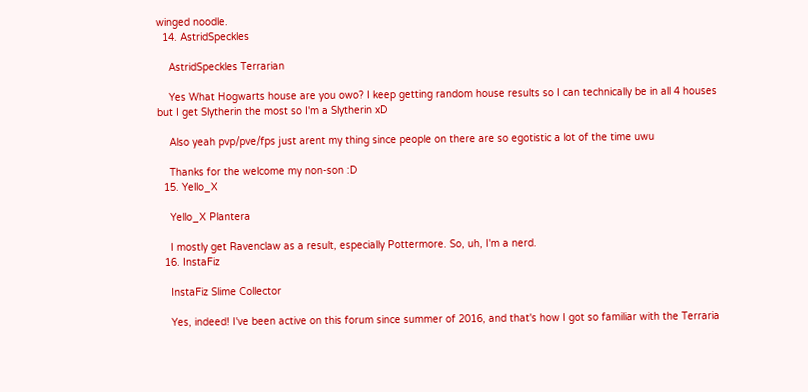winged noodle.
  14. AstridSpeckles

    AstridSpeckles Terrarian

    Yes What Hogwarts house are you owo? I keep getting random house results so I can technically be in all 4 houses but I get Slytherin the most so I'm a Slytherin xD

    Also yeah pvp/pve/fps just arent my thing since people on there are so egotistic a lot of the time uwu

    Thanks for the welcome my non-son :D
  15. Yello_X

    Yello_X Plantera

    I mostly get Ravenclaw as a result, especially Pottermore. So, uh, I'm a nerd.
  16. InstaFiz

    InstaFiz Slime Collector

    Yes, indeed! I've been active on this forum since summer of 2016, and that's how I got so familiar with the Terraria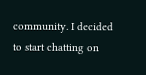community. I decided to start chatting on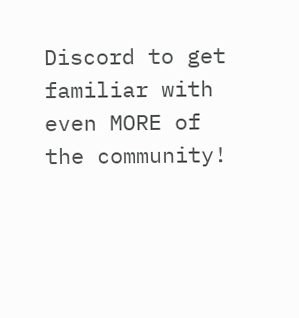Discord to get familiar with even MORE of the community!